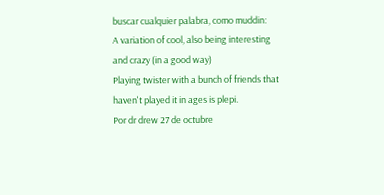buscar cualquier palabra, como muddin:
A variation of cool, also being interesting and crazy (in a good way)
Playing twister with a bunch of friends that haven't played it in ages is plepi.
Por dr drew 27 de octubre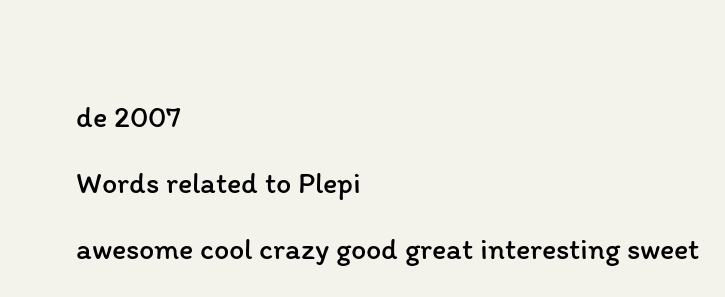de 2007

Words related to Plepi

awesome cool crazy good great interesting sweet